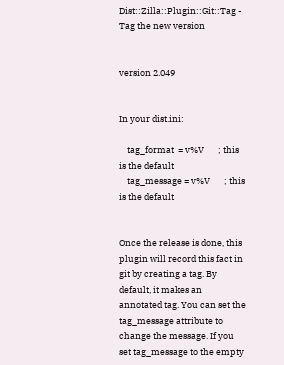Dist::Zilla::Plugin::Git::Tag - Tag the new version


version 2.049


In your dist.ini:

    tag_format  = v%V       ; this is the default
    tag_message = v%V       ; this is the default


Once the release is done, this plugin will record this fact in git by creating a tag. By default, it makes an annotated tag. You can set the tag_message attribute to change the message. If you set tag_message to the empty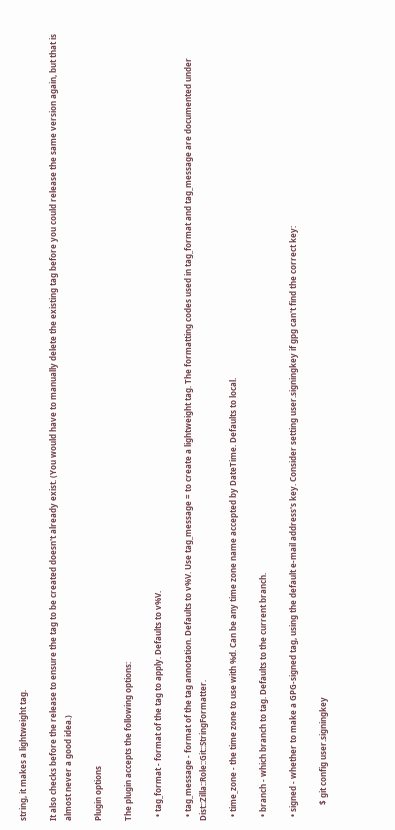string, it makes a lightweight tag.

It also checks before the release to ensure the tag to be created doesn't already exist. (You would have to manually delete the existing tag before you could release the same version again, but that is almost never a good idea.)

Plugin options

The plugin accepts the following options:

  • tag_format - format of the tag to apply. Defaults to v%V.

  • tag_message - format of the tag annotation. Defaults to v%V. Use tag_message = to create a lightweight tag. The formatting codes used in tag_format and tag_message are documented under Dist::Zilla::Role::Git::StringFormatter.

  • time_zone - the time zone to use with %d. Can be any time zone name accepted by DateTime. Defaults to local.

  • branch - which branch to tag. Defaults to the current branch.

  • signed - whether to make a GPG-signed tag, using the default e-mail address's key. Consider setting user.signingkey if gpg can't find the correct key:

        $ git config user.signingkey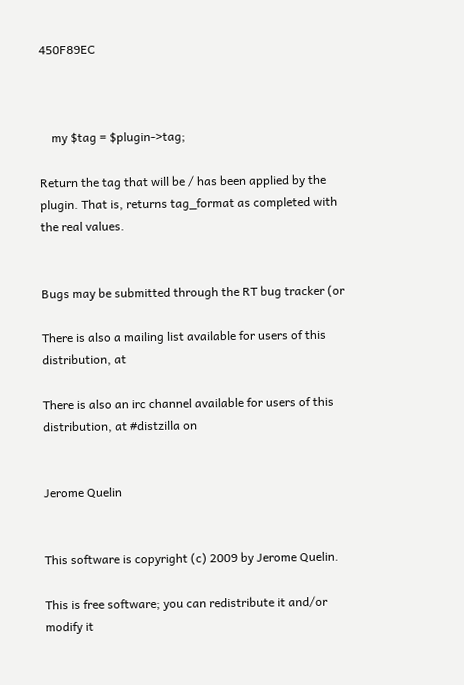450F89EC



    my $tag = $plugin->tag;

Return the tag that will be / has been applied by the plugin. That is, returns tag_format as completed with the real values.


Bugs may be submitted through the RT bug tracker (or

There is also a mailing list available for users of this distribution, at

There is also an irc channel available for users of this distribution, at #distzilla on


Jerome Quelin


This software is copyright (c) 2009 by Jerome Quelin.

This is free software; you can redistribute it and/or modify it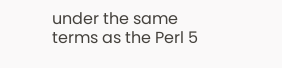under the same terms as the Perl 5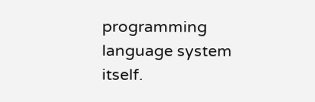programming language system itself.